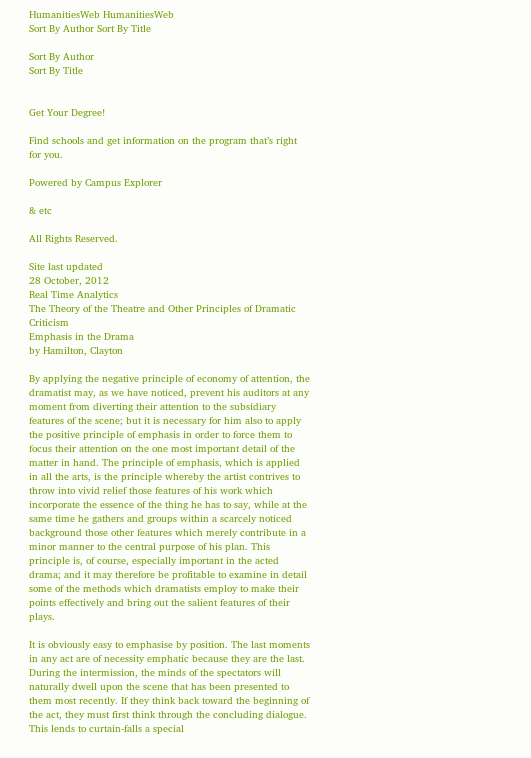HumanitiesWeb HumanitiesWeb
Sort By Author Sort By Title

Sort By Author
Sort By Title


Get Your Degree!

Find schools and get information on the program that’s right for you.

Powered by Campus Explorer

& etc

All Rights Reserved.

Site last updated
28 October, 2012
Real Time Analytics
The Theory of the Theatre and Other Principles of Dramatic Criticism
Emphasis in the Drama
by Hamilton, Clayton

By applying the negative principle of economy of attention, the dramatist may, as we have noticed, prevent his auditors at any moment from diverting their attention to the subsidiary features of the scene; but it is necessary for him also to apply the positive principle of emphasis in order to force them to focus their attention on the one most important detail of the matter in hand. The principle of emphasis, which is applied in all the arts, is the principle whereby the artist contrives to throw into vivid relief those features of his work which incorporate the essence of the thing he has to say, while at the same time he gathers and groups within a scarcely noticed background those other features which merely contribute in a minor manner to the central purpose of his plan. This principle is, of course, especially important in the acted drama; and it may therefore be profitable to examine in detail some of the methods which dramatists employ to make their points effectively and bring out the salient features of their plays.

It is obviously easy to emphasise by position. The last moments in any act are of necessity emphatic because they are the last. During the intermission, the minds of the spectators will naturally dwell upon the scene that has been presented to them most recently. If they think back toward the beginning of the act, they must first think through the concluding dialogue. This lends to curtain-falls a special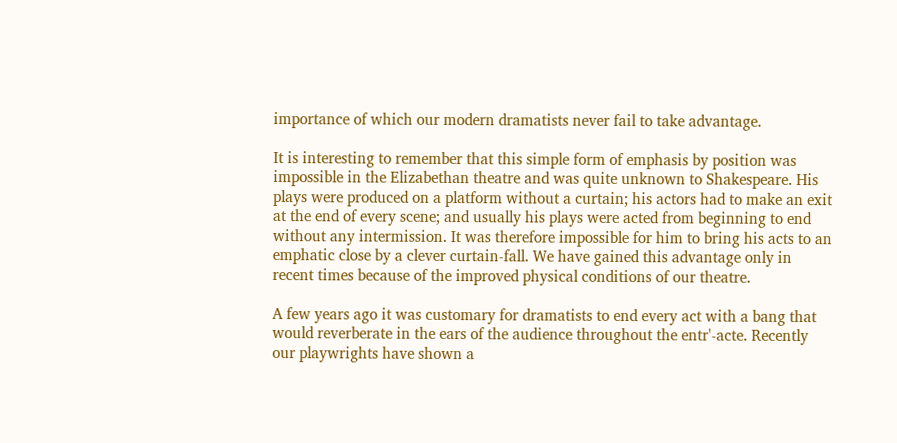importance of which our modern dramatists never fail to take advantage.

It is interesting to remember that this simple form of emphasis by position was impossible in the Elizabethan theatre and was quite unknown to Shakespeare. His plays were produced on a platform without a curtain; his actors had to make an exit at the end of every scene; and usually his plays were acted from beginning to end without any intermission. It was therefore impossible for him to bring his acts to an emphatic close by a clever curtain-fall. We have gained this advantage only in recent times because of the improved physical conditions of our theatre.

A few years ago it was customary for dramatists to end every act with a bang that would reverberate in the ears of the audience throughout the entr'-acte. Recently our playwrights have shown a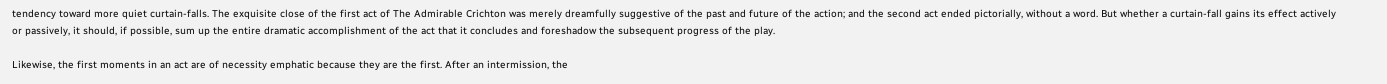tendency toward more quiet curtain-falls. The exquisite close of the first act of The Admirable Crichton was merely dreamfully suggestive of the past and future of the action; and the second act ended pictorially, without a word. But whether a curtain-fall gains its effect actively or passively, it should, if possible, sum up the entire dramatic accomplishment of the act that it concludes and foreshadow the subsequent progress of the play.

Likewise, the first moments in an act are of necessity emphatic because they are the first. After an intermission, the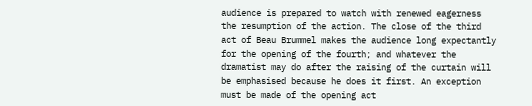audience is prepared to watch with renewed eagerness the resumption of the action. The close of the third act of Beau Brummel makes the audience long expectantly for the opening of the fourth; and whatever the dramatist may do after the raising of the curtain will be emphasised because he does it first. An exception must be made of the opening act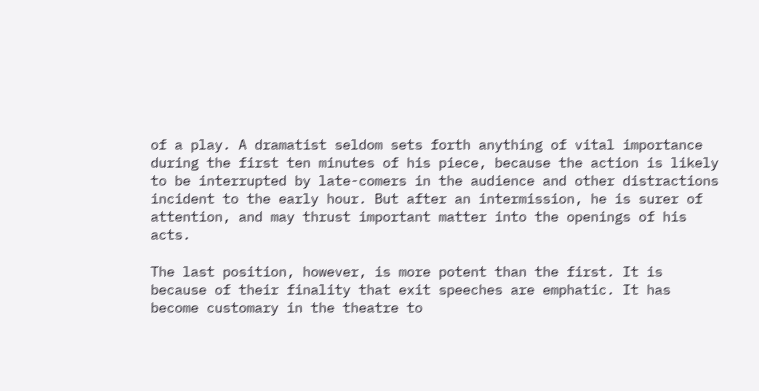of a play. A dramatist seldom sets forth anything of vital importance during the first ten minutes of his piece, because the action is likely to be interrupted by late-comers in the audience and other distractions incident to the early hour. But after an intermission, he is surer of attention, and may thrust important matter into the openings of his acts.

The last position, however, is more potent than the first. It is because of their finality that exit speeches are emphatic. It has become customary in the theatre to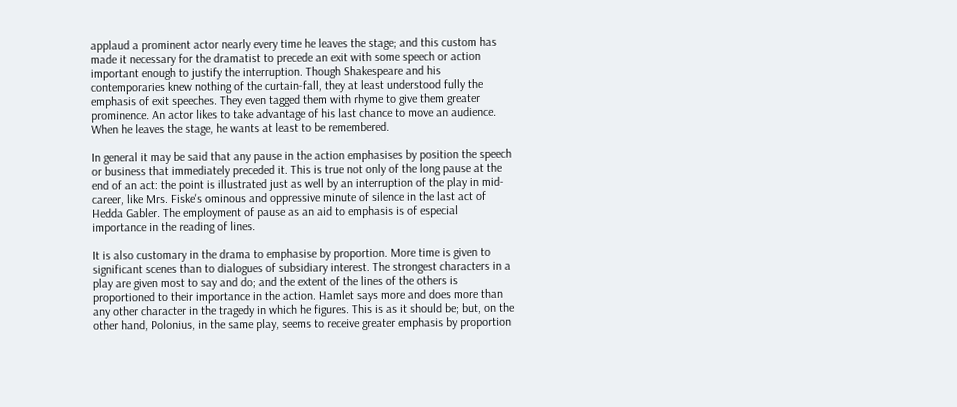applaud a prominent actor nearly every time he leaves the stage; and this custom has made it necessary for the dramatist to precede an exit with some speech or action important enough to justify the interruption. Though Shakespeare and his contemporaries knew nothing of the curtain-fall, they at least understood fully the emphasis of exit speeches. They even tagged them with rhyme to give them greater prominence. An actor likes to take advantage of his last chance to move an audience. When he leaves the stage, he wants at least to be remembered.

In general it may be said that any pause in the action emphasises by position the speech or business that immediately preceded it. This is true not only of the long pause at the end of an act: the point is illustrated just as well by an interruption of the play in mid-career, like Mrs. Fiske's ominous and oppressive minute of silence in the last act of Hedda Gabler. The employment of pause as an aid to emphasis is of especial importance in the reading of lines.

It is also customary in the drama to emphasise by proportion. More time is given to significant scenes than to dialogues of subsidiary interest. The strongest characters in a play are given most to say and do; and the extent of the lines of the others is proportioned to their importance in the action. Hamlet says more and does more than any other character in the tragedy in which he figures. This is as it should be; but, on the other hand, Polonius, in the same play, seems to receive greater emphasis by proportion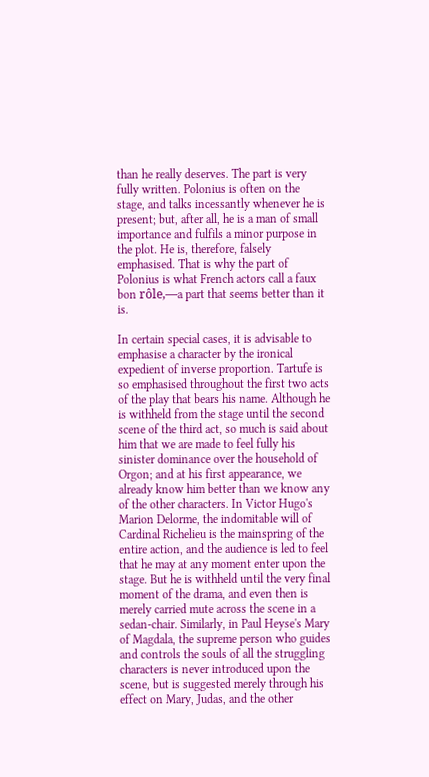than he really deserves. The part is very fully written. Polonius is often on the stage, and talks incessantly whenever he is present; but, after all, he is a man of small importance and fulfils a minor purpose in the plot. He is, therefore, falsely emphasised. That is why the part of Polonius is what French actors call a faux bon rôle,—a part that seems better than it is.

In certain special cases, it is advisable to emphasise a character by the ironical expedient of inverse proportion. Tartufe is so emphasised throughout the first two acts of the play that bears his name. Although he is withheld from the stage until the second scene of the third act, so much is said about him that we are made to feel fully his sinister dominance over the household of Orgon; and at his first appearance, we already know him better than we know any of the other characters. In Victor Hugo's Marion Delorme, the indomitable will of Cardinal Richelieu is the mainspring of the entire action, and the audience is led to feel that he may at any moment enter upon the stage. But he is withheld until the very final moment of the drama, and even then is merely carried mute across the scene in a sedan-chair. Similarly, in Paul Heyse's Mary of Magdala, the supreme person who guides and controls the souls of all the struggling characters is never introduced upon the scene, but is suggested merely through his effect on Mary, Judas, and the other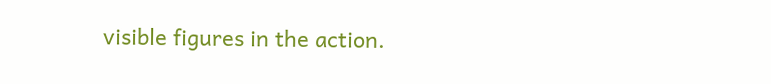visible figures in the action.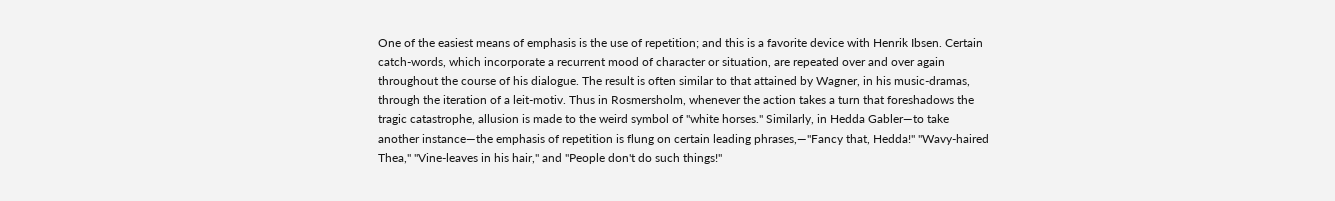One of the easiest means of emphasis is the use of repetition; and this is a favorite device with Henrik Ibsen. Certain catch-words, which incorporate a recurrent mood of character or situation, are repeated over and over again throughout the course of his dialogue. The result is often similar to that attained by Wagner, in his music-dramas, through the iteration of a leit-motiv. Thus in Rosmersholm, whenever the action takes a turn that foreshadows the tragic catastrophe, allusion is made to the weird symbol of "white horses." Similarly, in Hedda Gabler—to take another instance—the emphasis of repetition is flung on certain leading phrases,—"Fancy that, Hedda!" "Wavy-haired Thea," "Vine-leaves in his hair," and "People don't do such things!"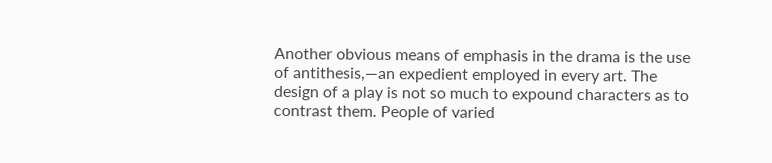Another obvious means of emphasis in the drama is the use of antithesis,—an expedient employed in every art. The design of a play is not so much to expound characters as to contrast them. People of varied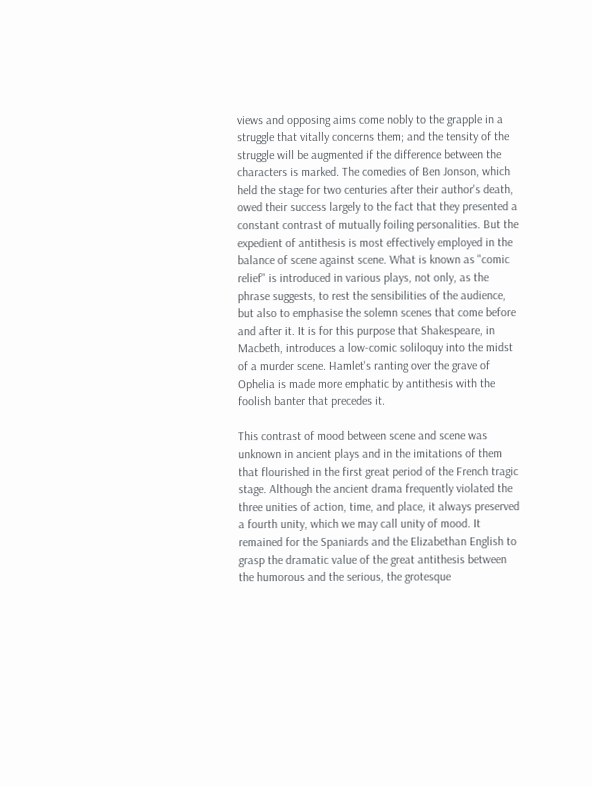views and opposing aims come nobly to the grapple in a struggle that vitally concerns them; and the tensity of the struggle will be augmented if the difference between the characters is marked. The comedies of Ben Jonson, which held the stage for two centuries after their author's death, owed their success largely to the fact that they presented a constant contrast of mutually foiling personalities. But the expedient of antithesis is most effectively employed in the balance of scene against scene. What is known as "comic relief" is introduced in various plays, not only, as the phrase suggests, to rest the sensibilities of the audience, but also to emphasise the solemn scenes that come before and after it. It is for this purpose that Shakespeare, in Macbeth, introduces a low-comic soliloquy into the midst of a murder scene. Hamlet's ranting over the grave of Ophelia is made more emphatic by antithesis with the foolish banter that precedes it.

This contrast of mood between scene and scene was unknown in ancient plays and in the imitations of them that flourished in the first great period of the French tragic stage. Although the ancient drama frequently violated the three unities of action, time, and place, it always preserved a fourth unity, which we may call unity of mood. It remained for the Spaniards and the Elizabethan English to grasp the dramatic value of the great antithesis between the humorous and the serious, the grotesque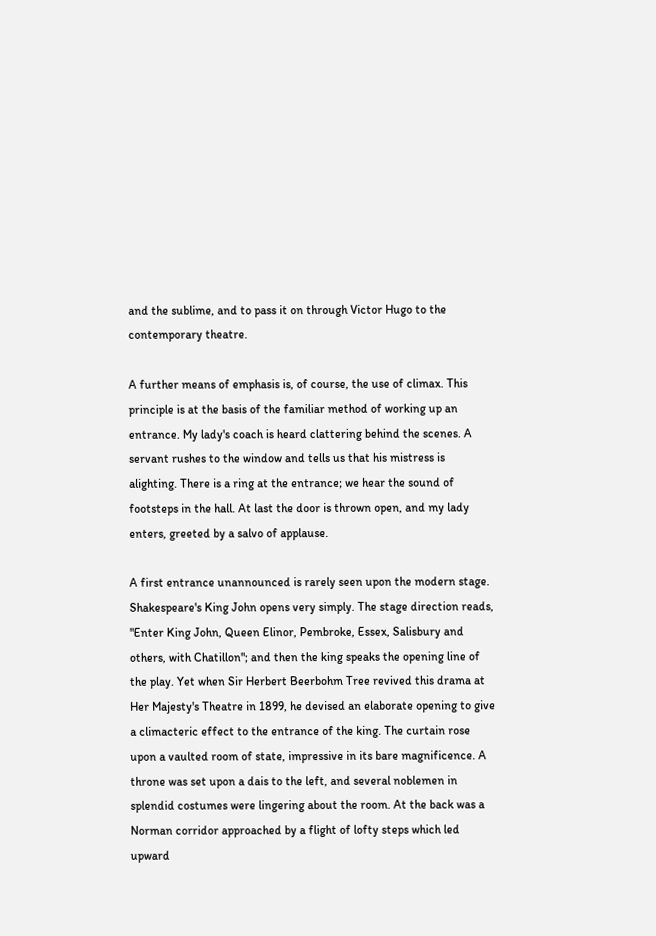and the sublime, and to pass it on through Victor Hugo to the contemporary theatre.

A further means of emphasis is, of course, the use of climax. This principle is at the basis of the familiar method of working up an entrance. My lady's coach is heard clattering behind the scenes. A servant rushes to the window and tells us that his mistress is alighting. There is a ring at the entrance; we hear the sound of footsteps in the hall. At last the door is thrown open, and my lady enters, greeted by a salvo of applause.

A first entrance unannounced is rarely seen upon the modern stage. Shakespeare's King John opens very simply. The stage direction reads, "Enter King John, Queen Elinor, Pembroke, Essex, Salisbury and others, with Chatillon"; and then the king speaks the opening line of the play. Yet when Sir Herbert Beerbohm Tree revived this drama at Her Majesty's Theatre in 1899, he devised an elaborate opening to give a climacteric effect to the entrance of the king. The curtain rose upon a vaulted room of state, impressive in its bare magnificence. A throne was set upon a dais to the left, and several noblemen in splendid costumes were lingering about the room. At the back was a Norman corridor approached by a flight of lofty steps which led upward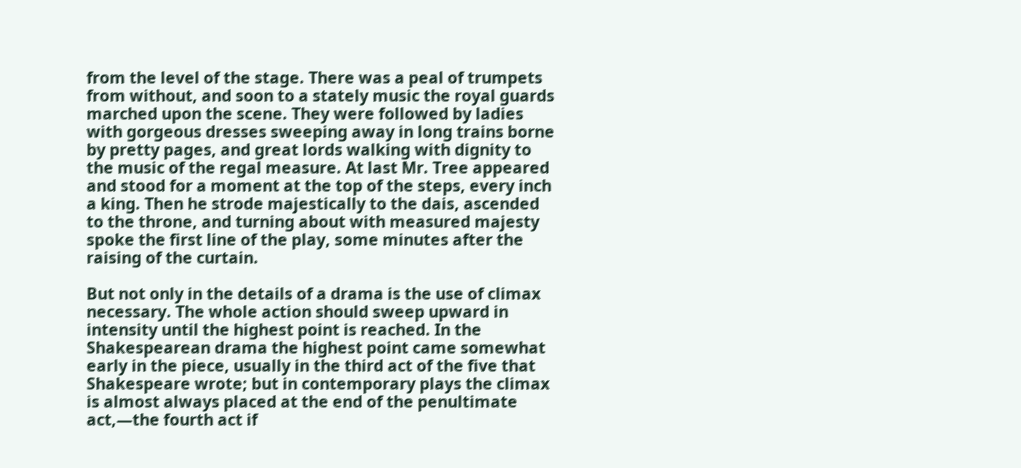from the level of the stage. There was a peal of trumpets from without, and soon to a stately music the royal guards marched upon the scene. They were followed by ladies with gorgeous dresses sweeping away in long trains borne by pretty pages, and great lords walking with dignity to the music of the regal measure. At last Mr. Tree appeared and stood for a moment at the top of the steps, every inch a king. Then he strode majestically to the dais, ascended to the throne, and turning about with measured majesty spoke the first line of the play, some minutes after the raising of the curtain.

But not only in the details of a drama is the use of climax necessary. The whole action should sweep upward in intensity until the highest point is reached. In the Shakespearean drama the highest point came somewhat early in the piece, usually in the third act of the five that Shakespeare wrote; but in contemporary plays the climax is almost always placed at the end of the penultimate act,—the fourth act if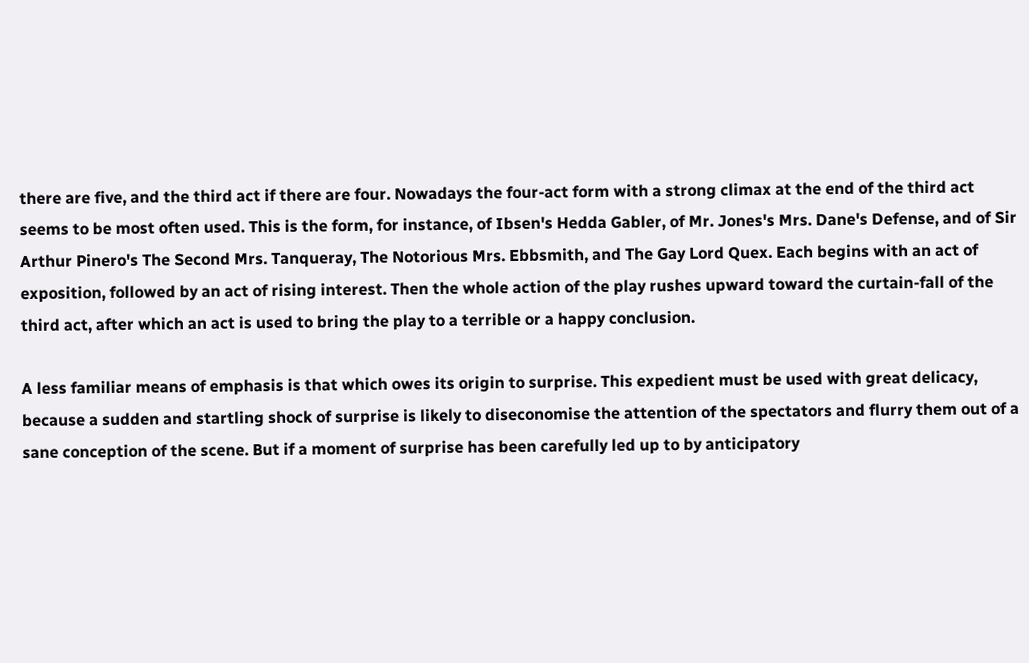there are five, and the third act if there are four. Nowadays the four-act form with a strong climax at the end of the third act seems to be most often used. This is the form, for instance, of Ibsen's Hedda Gabler, of Mr. Jones's Mrs. Dane's Defense, and of Sir Arthur Pinero's The Second Mrs. Tanqueray, The Notorious Mrs. Ebbsmith, and The Gay Lord Quex. Each begins with an act of exposition, followed by an act of rising interest. Then the whole action of the play rushes upward toward the curtain-fall of the third act, after which an act is used to bring the play to a terrible or a happy conclusion.

A less familiar means of emphasis is that which owes its origin to surprise. This expedient must be used with great delicacy, because a sudden and startling shock of surprise is likely to diseconomise the attention of the spectators and flurry them out of a sane conception of the scene. But if a moment of surprise has been carefully led up to by anticipatory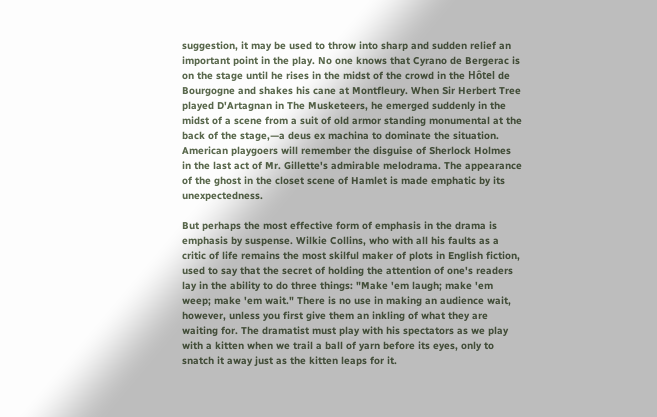suggestion, it may be used to throw into sharp and sudden relief an important point in the play. No one knows that Cyrano de Bergerac is on the stage until he rises in the midst of the crowd in the Hôtel de Bourgogne and shakes his cane at Montfleury. When Sir Herbert Tree played D'Artagnan in The Musketeers, he emerged suddenly in the midst of a scene from a suit of old armor standing monumental at the back of the stage,—a deus ex machina to dominate the situation. American playgoers will remember the disguise of Sherlock Holmes in the last act of Mr. Gillette's admirable melodrama. The appearance of the ghost in the closet scene of Hamlet is made emphatic by its unexpectedness.

But perhaps the most effective form of emphasis in the drama is emphasis by suspense. Wilkie Collins, who with all his faults as a critic of life remains the most skilful maker of plots in English fiction, used to say that the secret of holding the attention of one's readers lay in the ability to do three things: "Make 'em laugh; make 'em weep; make 'em wait." There is no use in making an audience wait, however, unless you first give them an inkling of what they are waiting for. The dramatist must play with his spectators as we play with a kitten when we trail a ball of yarn before its eyes, only to snatch it away just as the kitten leaps for it.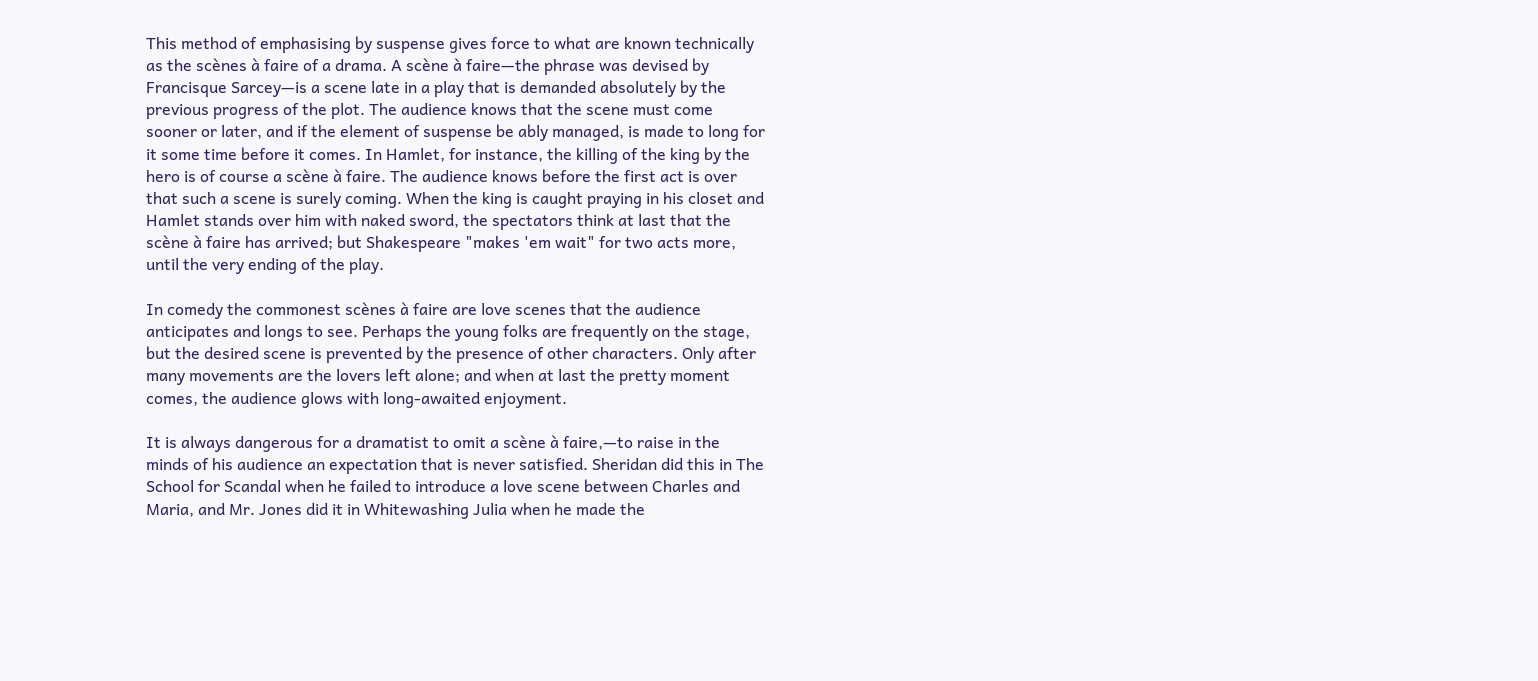This method of emphasising by suspense gives force to what are known technically as the scènes à faire of a drama. A scène à faire—the phrase was devised by Francisque Sarcey—is a scene late in a play that is demanded absolutely by the previous progress of the plot. The audience knows that the scene must come sooner or later, and if the element of suspense be ably managed, is made to long for it some time before it comes. In Hamlet, for instance, the killing of the king by the hero is of course a scène à faire. The audience knows before the first act is over that such a scene is surely coming. When the king is caught praying in his closet and Hamlet stands over him with naked sword, the spectators think at last that the scène à faire has arrived; but Shakespeare "makes 'em wait" for two acts more, until the very ending of the play.

In comedy the commonest scènes à faire are love scenes that the audience anticipates and longs to see. Perhaps the young folks are frequently on the stage, but the desired scene is prevented by the presence of other characters. Only after many movements are the lovers left alone; and when at last the pretty moment comes, the audience glows with long-awaited enjoyment.

It is always dangerous for a dramatist to omit a scène à faire,—to raise in the minds of his audience an expectation that is never satisfied. Sheridan did this in The School for Scandal when he failed to introduce a love scene between Charles and Maria, and Mr. Jones did it in Whitewashing Julia when he made the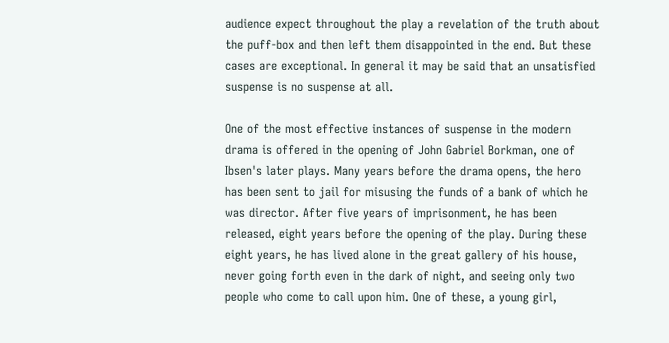audience expect throughout the play a revelation of the truth about the puff-box and then left them disappointed in the end. But these cases are exceptional. In general it may be said that an unsatisfied suspense is no suspense at all.

One of the most effective instances of suspense in the modern drama is offered in the opening of John Gabriel Borkman, one of Ibsen's later plays. Many years before the drama opens, the hero has been sent to jail for misusing the funds of a bank of which he was director. After five years of imprisonment, he has been released, eight years before the opening of the play. During these eight years, he has lived alone in the great gallery of his house, never going forth even in the dark of night, and seeing only two people who come to call upon him. One of these, a young girl,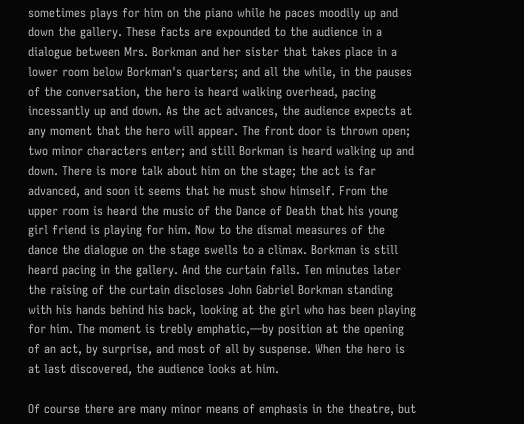sometimes plays for him on the piano while he paces moodily up and down the gallery. These facts are expounded to the audience in a dialogue between Mrs. Borkman and her sister that takes place in a lower room below Borkman's quarters; and all the while, in the pauses of the conversation, the hero is heard walking overhead, pacing incessantly up and down. As the act advances, the audience expects at any moment that the hero will appear. The front door is thrown open; two minor characters enter; and still Borkman is heard walking up and down. There is more talk about him on the stage; the act is far advanced, and soon it seems that he must show himself. From the upper room is heard the music of the Dance of Death that his young girl friend is playing for him. Now to the dismal measures of the dance the dialogue on the stage swells to a climax. Borkman is still heard pacing in the gallery. And the curtain falls. Ten minutes later the raising of the curtain discloses John Gabriel Borkman standing with his hands behind his back, looking at the girl who has been playing for him. The moment is trebly emphatic,—by position at the opening of an act, by surprise, and most of all by suspense. When the hero is at last discovered, the audience looks at him.

Of course there are many minor means of emphasis in the theatre, but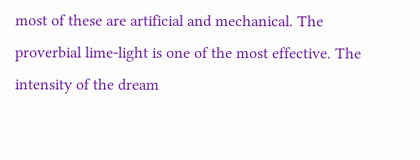most of these are artificial and mechanical. The proverbial lime-light is one of the most effective. The intensity of the dream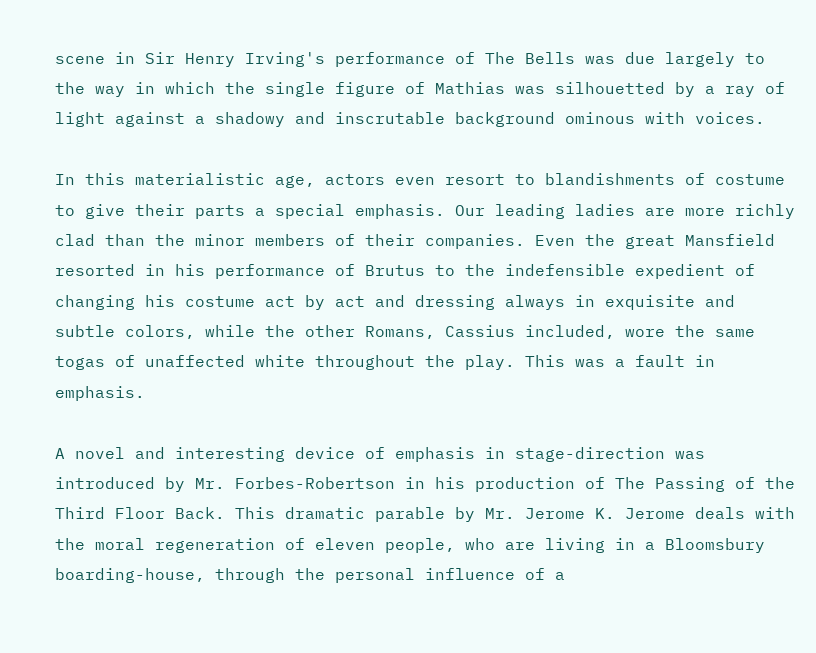scene in Sir Henry Irving's performance of The Bells was due largely to the way in which the single figure of Mathias was silhouetted by a ray of light against a shadowy and inscrutable background ominous with voices.

In this materialistic age, actors even resort to blandishments of costume to give their parts a special emphasis. Our leading ladies are more richly clad than the minor members of their companies. Even the great Mansfield resorted in his performance of Brutus to the indefensible expedient of changing his costume act by act and dressing always in exquisite and subtle colors, while the other Romans, Cassius included, wore the same togas of unaffected white throughout the play. This was a fault in emphasis.

A novel and interesting device of emphasis in stage-direction was introduced by Mr. Forbes-Robertson in his production of The Passing of the Third Floor Back. This dramatic parable by Mr. Jerome K. Jerome deals with the moral regeneration of eleven people, who are living in a Bloomsbury boarding-house, through the personal influence of a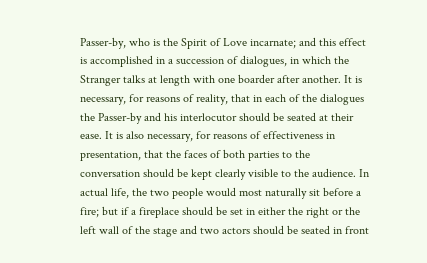Passer-by, who is the Spirit of Love incarnate; and this effect is accomplished in a succession of dialogues, in which the Stranger talks at length with one boarder after another. It is necessary, for reasons of reality, that in each of the dialogues the Passer-by and his interlocutor should be seated at their ease. It is also necessary, for reasons of effectiveness in presentation, that the faces of both parties to the conversation should be kept clearly visible to the audience. In actual life, the two people would most naturally sit before a fire; but if a fireplace should be set in either the right or the left wall of the stage and two actors should be seated in front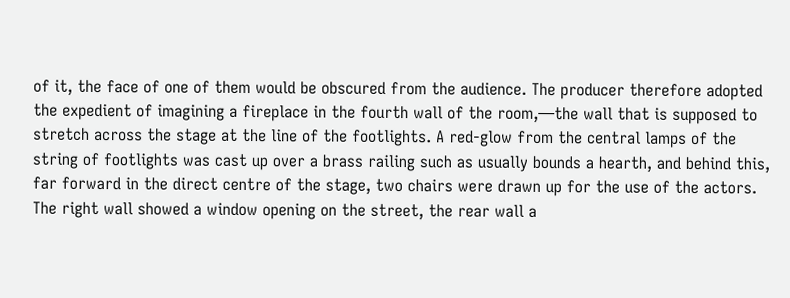of it, the face of one of them would be obscured from the audience. The producer therefore adopted the expedient of imagining a fireplace in the fourth wall of the room,—the wall that is supposed to stretch across the stage at the line of the footlights. A red-glow from the central lamps of the string of footlights was cast up over a brass railing such as usually bounds a hearth, and behind this, far forward in the direct centre of the stage, two chairs were drawn up for the use of the actors. The right wall showed a window opening on the street, the rear wall a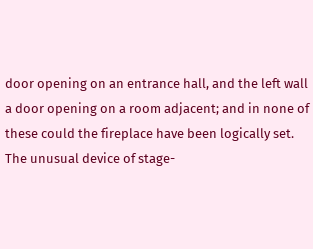door opening on an entrance hall, and the left wall a door opening on a room adjacent; and in none of these could the fireplace have been logically set. The unusual device of stage-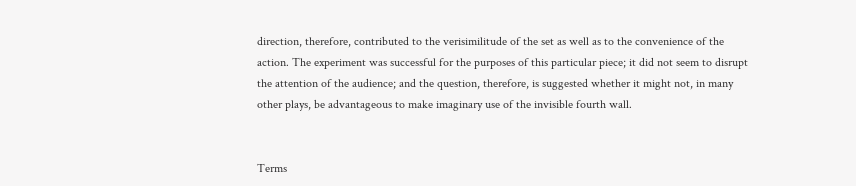direction, therefore, contributed to the verisimilitude of the set as well as to the convenience of the action. The experiment was successful for the purposes of this particular piece; it did not seem to disrupt the attention of the audience; and the question, therefore, is suggested whether it might not, in many other plays, be advantageous to make imaginary use of the invisible fourth wall.


Terms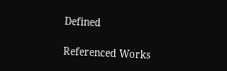Defined

Referenced Works